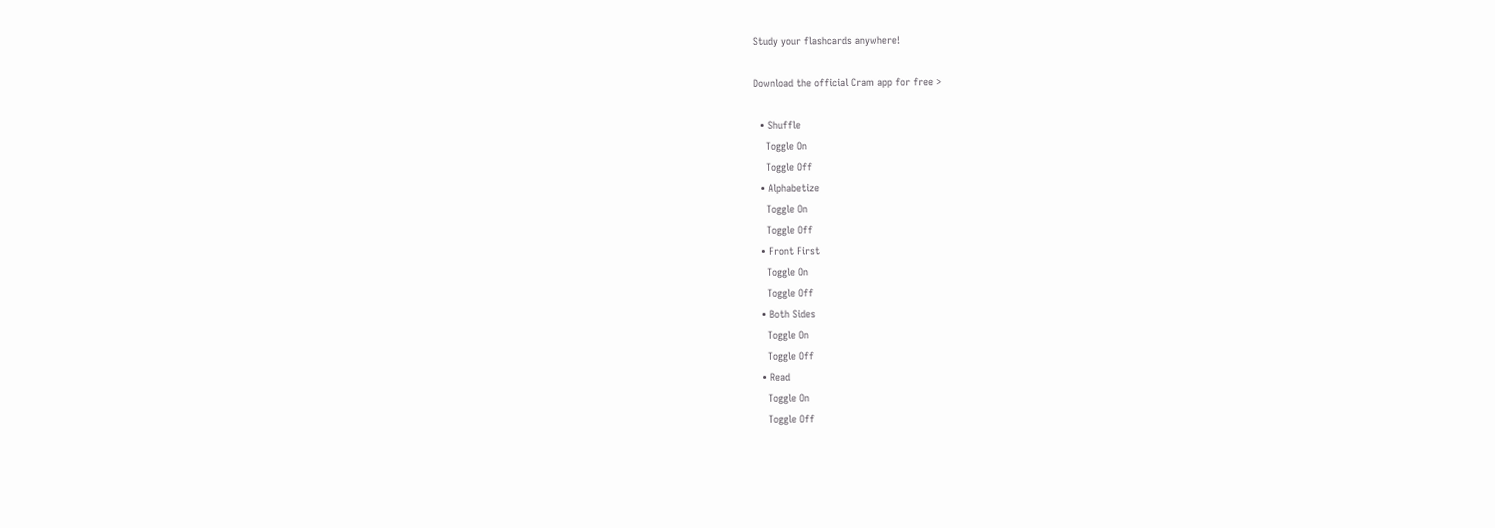Study your flashcards anywhere!

Download the official Cram app for free >

  • Shuffle
    Toggle On
    Toggle Off
  • Alphabetize
    Toggle On
    Toggle Off
  • Front First
    Toggle On
    Toggle Off
  • Both Sides
    Toggle On
    Toggle Off
  • Read
    Toggle On
    Toggle Off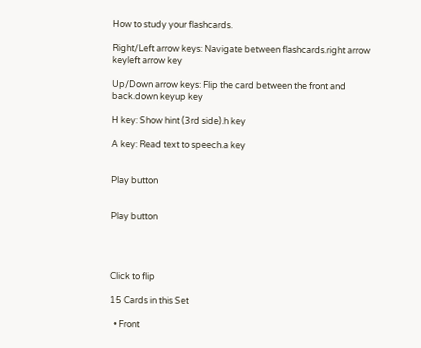How to study your flashcards.

Right/Left arrow keys: Navigate between flashcards.right arrow keyleft arrow key

Up/Down arrow keys: Flip the card between the front and back.down keyup key

H key: Show hint (3rd side).h key

A key: Read text to speech.a key


Play button


Play button




Click to flip

15 Cards in this Set

  • Front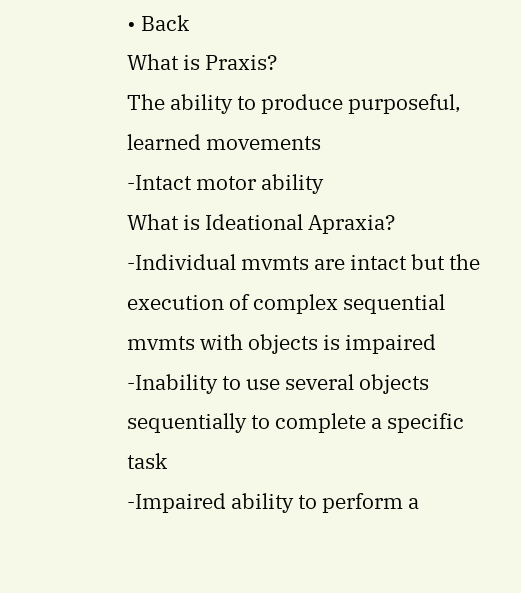• Back
What is Praxis?
The ability to produce purposeful, learned movements
-Intact motor ability
What is Ideational Apraxia?
-Individual mvmts are intact but the execution of complex sequential mvmts with objects is impaired
-Inability to use several objects sequentially to complete a specific task
-Impaired ability to perform a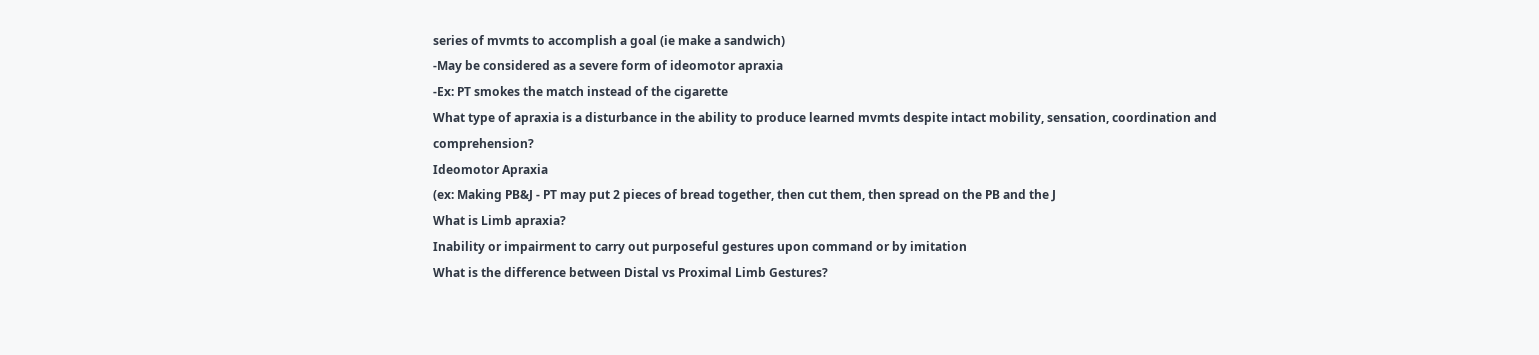series of mvmts to accomplish a goal (ie make a sandwich)
-May be considered as a severe form of ideomotor apraxia
-Ex: PT smokes the match instead of the cigarette
What type of apraxia is a disturbance in the ability to produce learned mvmts despite intact mobility, sensation, coordination and comprehension?
Ideomotor Apraxia
(ex: Making PB&J - PT may put 2 pieces of bread together, then cut them, then spread on the PB and the J
What is Limb apraxia?
Inability or impairment to carry out purposeful gestures upon command or by imitation
What is the difference between Distal vs Proximal Limb Gestures?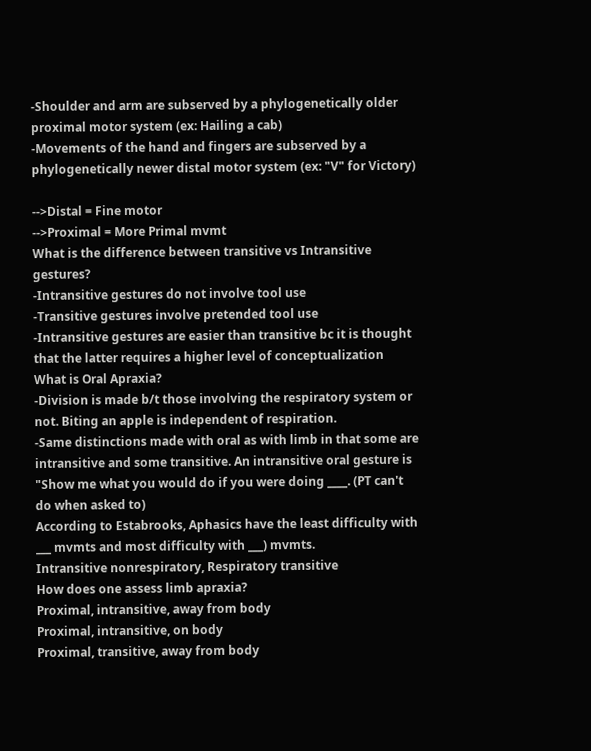-Shoulder and arm are subserved by a phylogenetically older proximal motor system (ex: Hailing a cab)
-Movements of the hand and fingers are subserved by a phylogenetically newer distal motor system (ex: "V" for Victory)

-->Distal = Fine motor
-->Proximal = More Primal mvmt
What is the difference between transitive vs Intransitive gestures?
-Intransitive gestures do not involve tool use
-Transitive gestures involve pretended tool use
-Intransitive gestures are easier than transitive bc it is thought that the latter requires a higher level of conceptualization
What is Oral Apraxia?
-Division is made b/t those involving the respiratory system or not. Biting an apple is independent of respiration.
-Same distinctions made with oral as with limb in that some are intransitive and some transitive. An intransitive oral gesture is "Show me what you would do if you were doing ____. (PT can't do when asked to)
According to Estabrooks, Aphasics have the least difficulty with ___ mvmts and most difficulty with ___) mvmts.
Intransitive nonrespiratory, Respiratory transitive
How does one assess limb apraxia?
Proximal, intransitive, away from body
Proximal, intransitive, on body
Proximal, transitive, away from body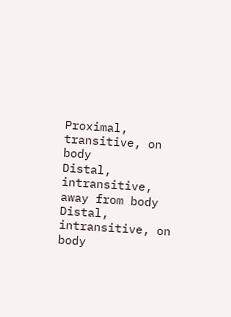Proximal, transitive, on body
Distal, intransitive, away from body
Distal, intransitive, on body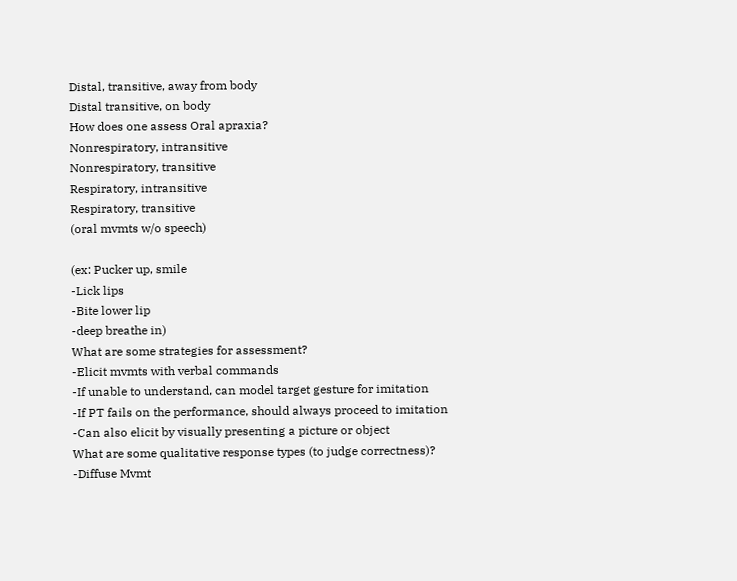Distal, transitive, away from body
Distal transitive, on body
How does one assess Oral apraxia?
Nonrespiratory, intransitive
Nonrespiratory, transitive
Respiratory, intransitive
Respiratory, transitive
(oral mvmts w/o speech)

(ex: Pucker up, smile
-Lick lips
-Bite lower lip
-deep breathe in)
What are some strategies for assessment?
-Elicit mvmts with verbal commands
-If unable to understand, can model target gesture for imitation
-If PT fails on the performance, should always proceed to imitation
-Can also elicit by visually presenting a picture or object
What are some qualitative response types (to judge correctness)?
-Diffuse Mvmt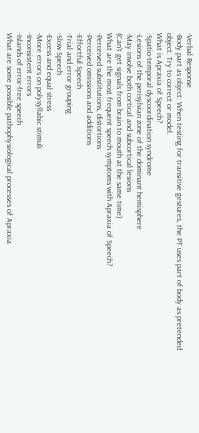-Verbal Response
-Body part as object: When testing for transitive gestures, the PT uses part of body as pretended object. Try to correct or model.
What is Apraxia of Speech?
-Spatio-temporal dyscoordination syndrome
-Lesions of the perisylvian zone of the dominant hemisphere
-May involve both cortical and subcortical lesions
(Can't get signals from brain to mouth at the same time)
What are the most frequent speech symptoms with Apraxia of Speech?
-Perceived substitutions, distortions
-Perceived omissions and additions
-Effortful Speech
-Trial and error grouping
-Slow Speech
-Excess and equal stress
-More errors on polysyllabic stimuli
-Inconsistent errors
-Islands of error-free speech
What are some possible pathophysiological processes of Apraxia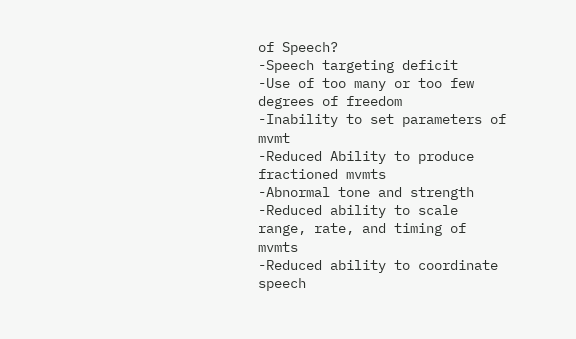of Speech?
-Speech targeting deficit
-Use of too many or too few degrees of freedom
-Inability to set parameters of mvmt
-Reduced Ability to produce fractioned mvmts
-Abnormal tone and strength
-Reduced ability to scale range, rate, and timing of mvmts
-Reduced ability to coordinate speech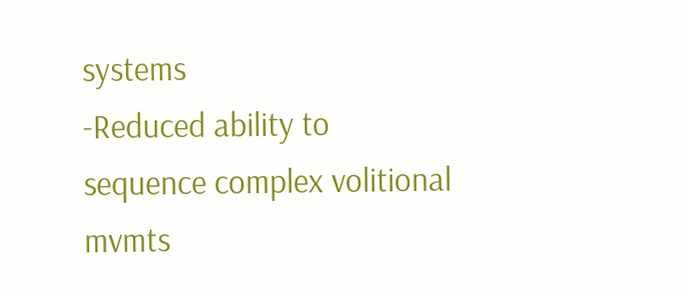systems
-Reduced ability to sequence complex volitional mvmts